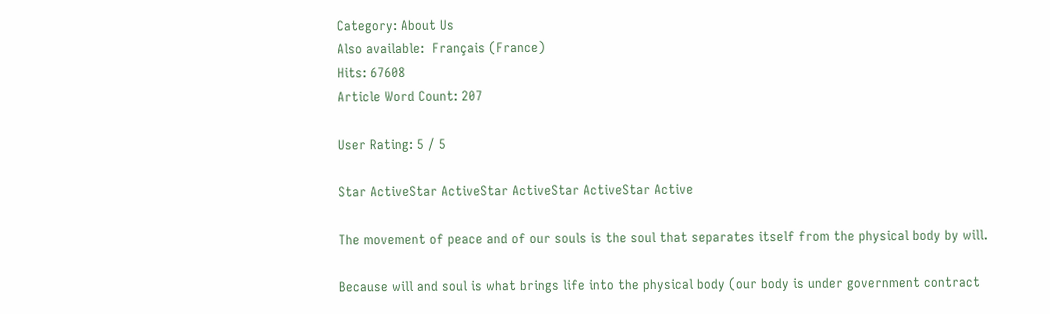Category: About Us
Also available:  Français (France)
Hits: 67608
Article Word Count: 207

User Rating: 5 / 5

Star ActiveStar ActiveStar ActiveStar ActiveStar Active

The movement of peace and of our souls is the soul that separates itself from the physical body by will.

Because will and soul is what brings life into the physical body (our body is under government contract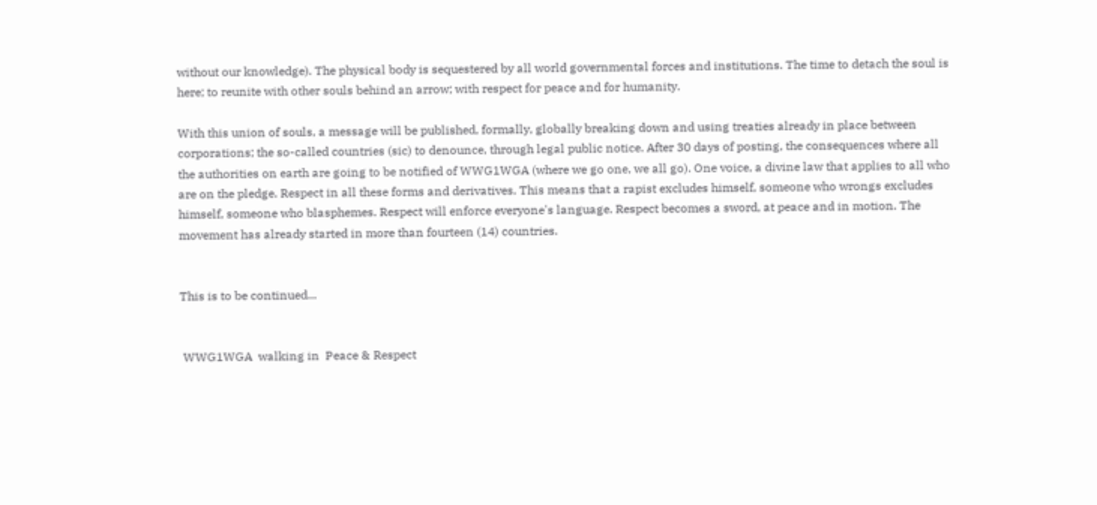without our knowledge). The physical body is sequestered by all world governmental forces and institutions. The time to detach the soul is here; to reunite with other souls behind an arrow; with respect for peace and for humanity.

With this union of souls, a message will be published, formally, globally breaking down and using treaties already in place between corporations; the so-called countries (sic) to denounce, through legal public notice. After 30 days of posting, the consequences where all the authorities on earth are going to be notified of WWG1WGA (where we go one, we all go). One voice, a divine law that applies to all who are on the pledge. Respect in all these forms and derivatives. This means that a rapist excludes himself, someone who wrongs excludes himself, someone who blasphemes. Respect will enforce everyone's language. Respect becomes a sword, at peace and in motion. The movement has already started in more than fourteen (14) countries.


This is to be continued...


 WWG1WGA  walking in  Peace & Respect